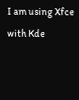I am using Xfce with Kde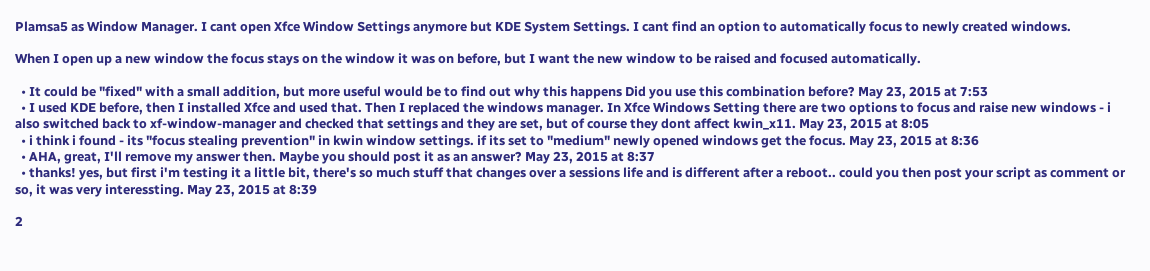Plamsa5 as Window Manager. I cant open Xfce Window Settings anymore but KDE System Settings. I cant find an option to automatically focus to newly created windows.

When I open up a new window the focus stays on the window it was on before, but I want the new window to be raised and focused automatically.

  • It could be "fixed" with a small addition, but more useful would be to find out why this happens Did you use this combination before? May 23, 2015 at 7:53
  • I used KDE before, then I installed Xfce and used that. Then I replaced the windows manager. In Xfce Windows Setting there are two options to focus and raise new windows - i also switched back to xf-window-manager and checked that settings and they are set, but of course they dont affect kwin_x11. May 23, 2015 at 8:05
  • i think i found - its "focus stealing prevention" in kwin window settings. if its set to "medium" newly opened windows get the focus. May 23, 2015 at 8:36
  • AHA, great, I'll remove my answer then. Maybe you should post it as an answer? May 23, 2015 at 8:37
  • thanks! yes, but first i'm testing it a little bit, there's so much stuff that changes over a sessions life and is different after a reboot.. could you then post your script as comment or so, it was very interessting. May 23, 2015 at 8:39

2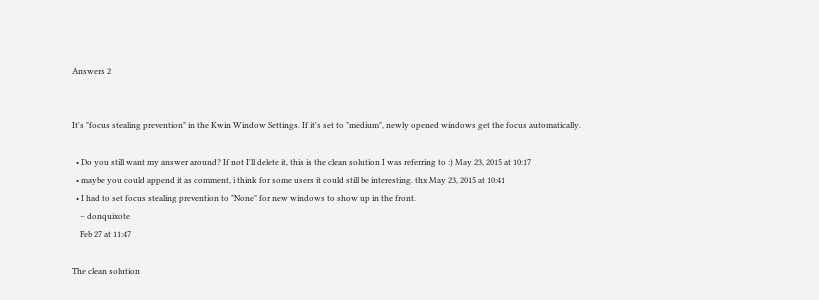Answers 2


It's "focus stealing prevention" in the Kwin Window Settings. If it's set to "medium", newly opened windows get the focus automatically.

  • Do you still want my answer around? If not I'll delete it, this is the clean solution I was referring to :) May 23, 2015 at 10:17
  • maybe you could append it as comment, i think for some users it could still be interesting. thx May 23, 2015 at 10:41
  • I had to set focus stealing prevention to "None" for new windows to show up in the front.
    – donquixote
    Feb 27 at 11:47

The clean solution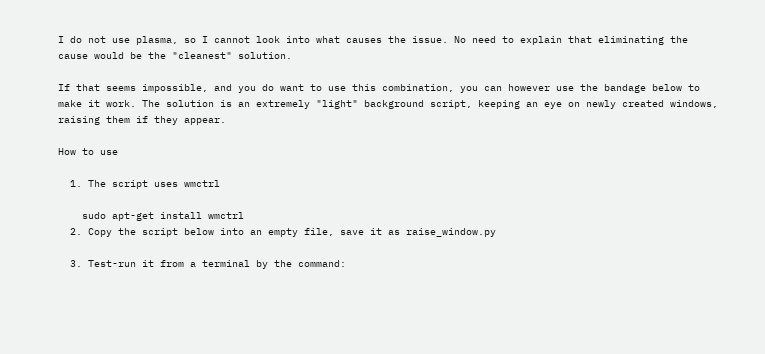I do not use plasma, so I cannot look into what causes the issue. No need to explain that eliminating the cause would be the "cleanest" solution.

If that seems impossible, and you do want to use this combination, you can however use the bandage below to make it work. The solution is an extremely "light" background script, keeping an eye on newly created windows, raising them if they appear.

How to use

  1. The script uses wmctrl

    sudo apt-get install wmctrl
  2. Copy the script below into an empty file, save it as raise_window.py

  3. Test-run it from a terminal by the command: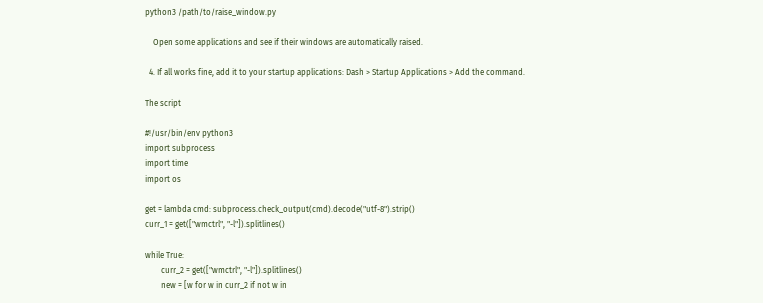python3 /path/to/raise_window.py

    Open some applications and see if their windows are automatically raised.

  4. If all works fine, add it to your startup applications: Dash > Startup Applications > Add the command.

The script

#!/usr/bin/env python3
import subprocess
import time
import os

get = lambda cmd: subprocess.check_output(cmd).decode("utf-8").strip()
curr_1 = get(["wmctrl", "-l"]).splitlines()

while True:
        curr_2 = get(["wmctrl", "-l"]).splitlines()
        new = [w for w in curr_2 if not w in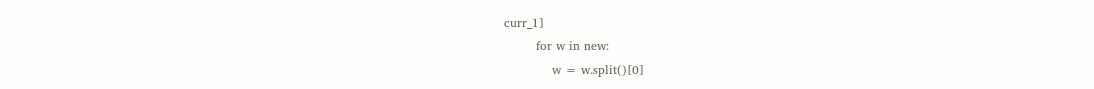curr_1]
        for w in new:
            w = w.split()[0]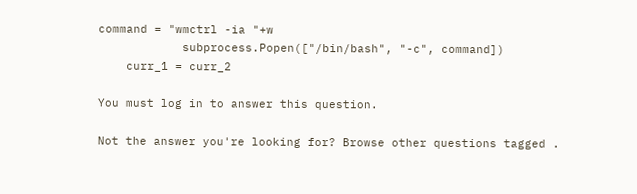command = "wmctrl -ia "+w
            subprocess.Popen(["/bin/bash", "-c", command])
    curr_1 = curr_2

You must log in to answer this question.

Not the answer you're looking for? Browse other questions tagged .